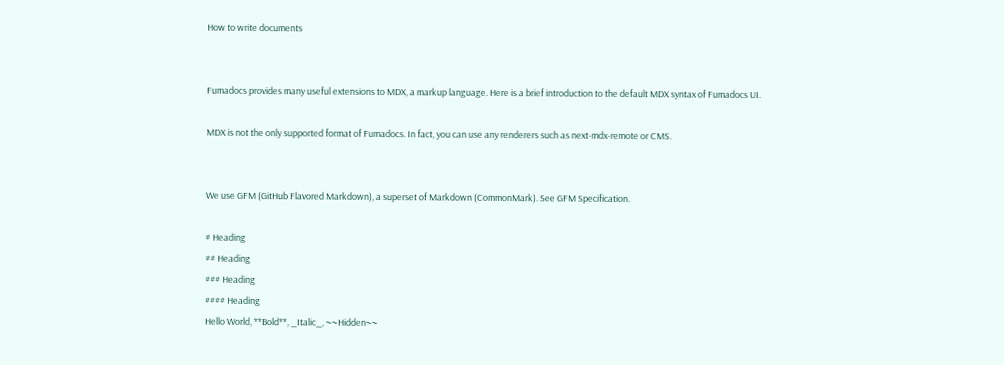How to write documents


Fumadocs provides many useful extensions to MDX, a markup language. Here is a brief introduction to the default MDX syntax of Fumadocs UI.

MDX is not the only supported format of Fumadocs. In fact, you can use any renderers such as next-mdx-remote or CMS.


We use GFM (GitHub Flavored Markdown), a superset of Markdown (CommonMark). See GFM Specification.

# Heading
## Heading
### Heading
#### Heading
Hello World, **Bold**, _Italic_, ~~Hidden~~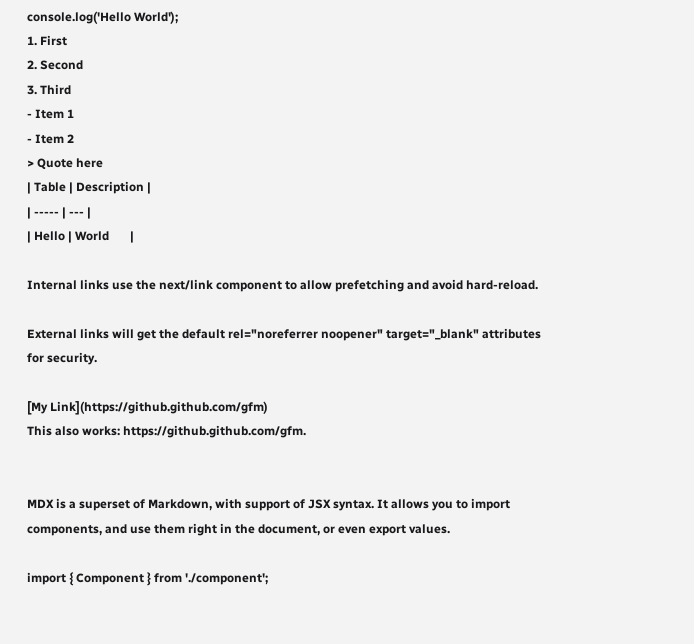console.log('Hello World');
1. First
2. Second
3. Third
- Item 1
- Item 2
> Quote here
| Table | Description |
| ----- | --- |
| Hello | World       |

Internal links use the next/link component to allow prefetching and avoid hard-reload.

External links will get the default rel="noreferrer noopener" target="_blank" attributes for security.

[My Link](https://github.github.com/gfm)
This also works: https://github.github.com/gfm.


MDX is a superset of Markdown, with support of JSX syntax. It allows you to import components, and use them right in the document, or even export values.

import { Component } from './component';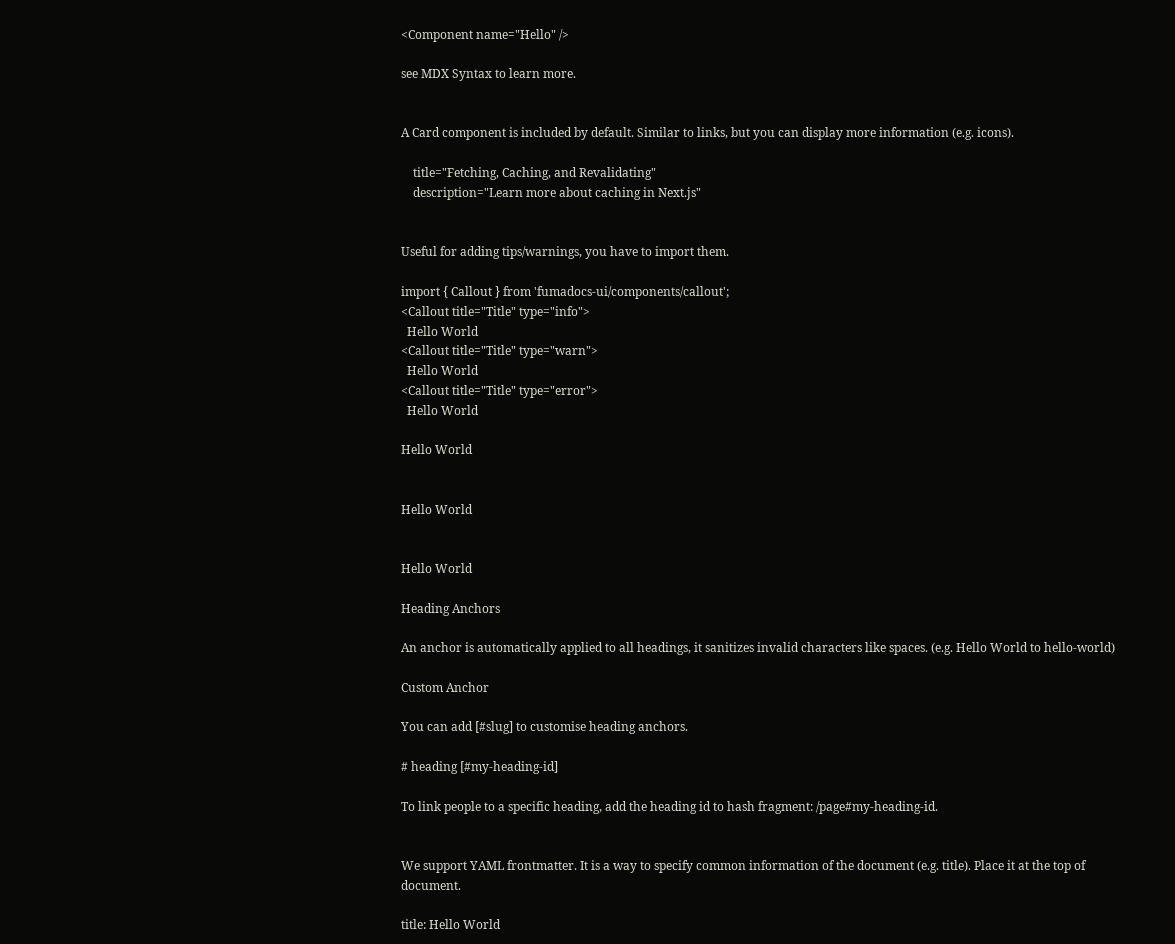<Component name="Hello" />

see MDX Syntax to learn more.


A Card component is included by default. Similar to links, but you can display more information (e.g. icons).

    title="Fetching, Caching, and Revalidating"
    description="Learn more about caching in Next.js"


Useful for adding tips/warnings, you have to import them.

import { Callout } from 'fumadocs-ui/components/callout';
<Callout title="Title" type="info">
  Hello World
<Callout title="Title" type="warn">
  Hello World
<Callout title="Title" type="error">
  Hello World

Hello World


Hello World


Hello World

Heading Anchors

An anchor is automatically applied to all headings, it sanitizes invalid characters like spaces. (e.g. Hello World to hello-world)

Custom Anchor

You can add [#slug] to customise heading anchors.

# heading [#my-heading-id]

To link people to a specific heading, add the heading id to hash fragment: /page#my-heading-id.


We support YAML frontmatter. It is a way to specify common information of the document (e.g. title). Place it at the top of document.

title: Hello World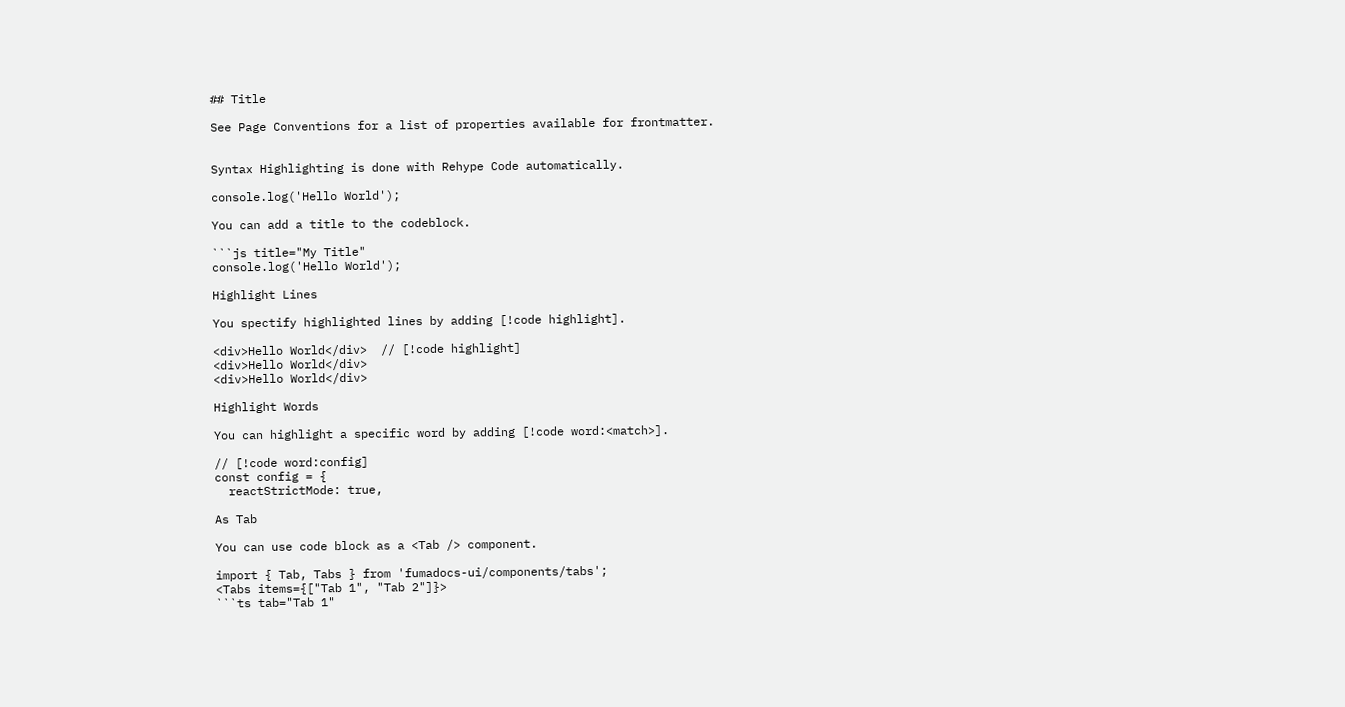## Title

See Page Conventions for a list of properties available for frontmatter.


Syntax Highlighting is done with Rehype Code automatically.

console.log('Hello World');

You can add a title to the codeblock.

```js title="My Title"
console.log('Hello World');

Highlight Lines

You spectify highlighted lines by adding [!code highlight].

<div>Hello World</div>  // [!code highlight]
<div>Hello World</div>
<div>Hello World</div>

Highlight Words

You can highlight a specific word by adding [!code word:<match>].

// [!code word:config]
const config = {
  reactStrictMode: true,

As Tab

You can use code block as a <Tab /> component.

import { Tab, Tabs } from 'fumadocs-ui/components/tabs';
<Tabs items={["Tab 1", "Tab 2"]}>
```ts tab="Tab 1"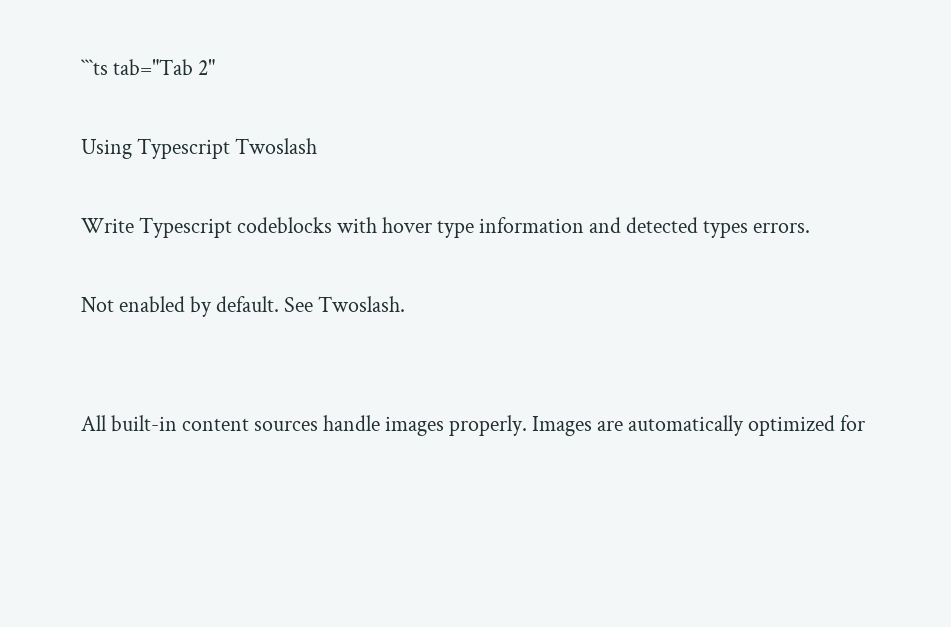```ts tab="Tab 2"

Using Typescript Twoslash

Write Typescript codeblocks with hover type information and detected types errors.

Not enabled by default. See Twoslash.


All built-in content sources handle images properly. Images are automatically optimized for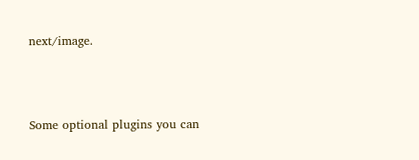next/image.



Some optional plugins you can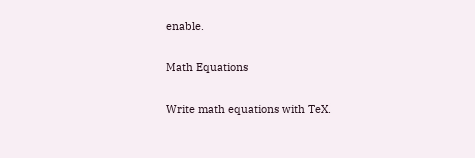enable.

Math Equations

Write math equations with TeX.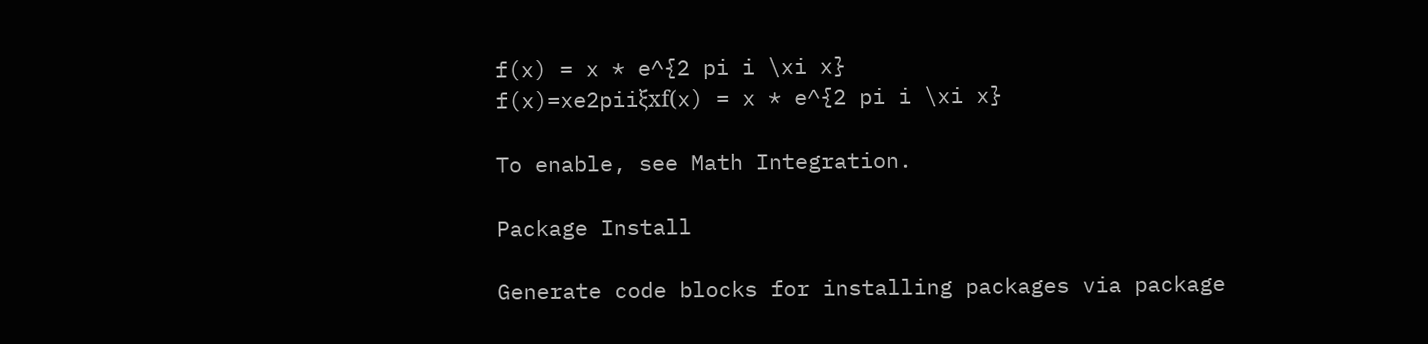f(x) = x * e^{2 pi i \xi x}
f(x)=xe2piiξxf(x) = x * e^{2 pi i \xi x}

To enable, see Math Integration.

Package Install

Generate code blocks for installing packages via package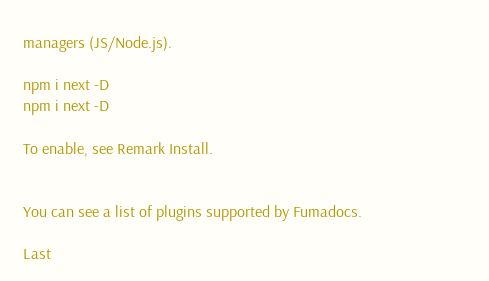managers (JS/Node.js).

npm i next -D
npm i next -D

To enable, see Remark Install.


You can see a list of plugins supported by Fumadocs.

Last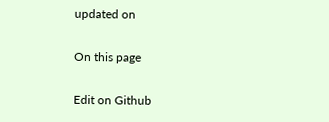updated on

On this page

Edit on Github